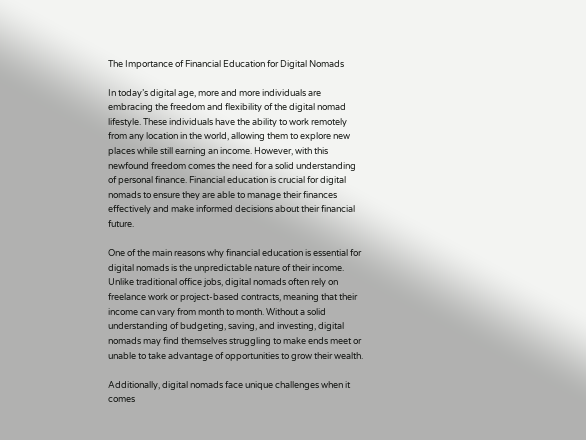The Importance of Financial Education for Digital Nomads

In today’s digital age, more and more individuals are embracing the freedom and flexibility of the digital nomad lifestyle. These individuals have the ability to work remotely from any location in the world, allowing them to explore new places while still earning an income. However, with this newfound freedom comes the need for a solid understanding of personal finance. Financial education is crucial for digital nomads to ensure they are able to manage their finances effectively and make informed decisions about their financial future.

One of the main reasons why financial education is essential for digital nomads is the unpredictable nature of their income. Unlike traditional office jobs, digital nomads often rely on freelance work or project-based contracts, meaning that their income can vary from month to month. Without a solid understanding of budgeting, saving, and investing, digital nomads may find themselves struggling to make ends meet or unable to take advantage of opportunities to grow their wealth.

Additionally, digital nomads face unique challenges when it comes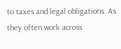to taxes and legal obligations. As they often work across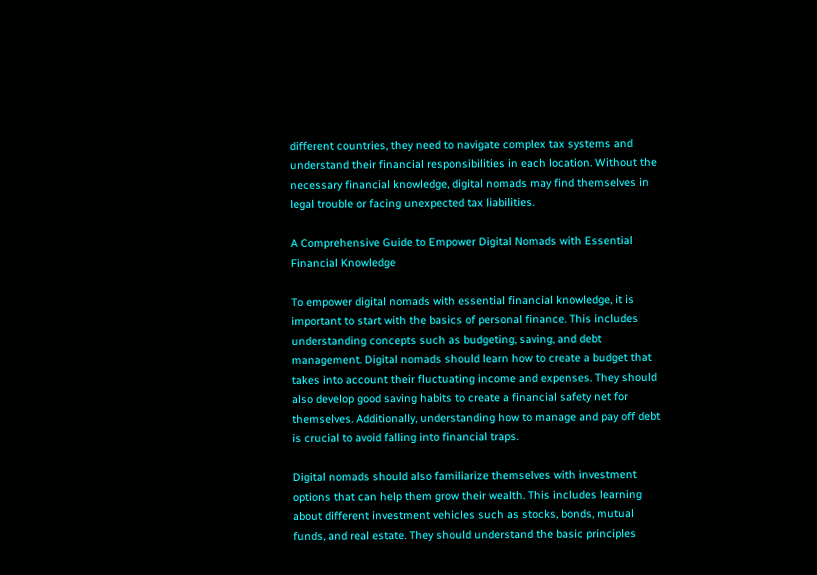different countries, they need to navigate complex tax systems and understand their financial responsibilities in each location. Without the necessary financial knowledge, digital nomads may find themselves in legal trouble or facing unexpected tax liabilities.

A Comprehensive Guide to Empower Digital Nomads with Essential Financial Knowledge

To empower digital nomads with essential financial knowledge, it is important to start with the basics of personal finance. This includes understanding concepts such as budgeting, saving, and debt management. Digital nomads should learn how to create a budget that takes into account their fluctuating income and expenses. They should also develop good saving habits to create a financial safety net for themselves. Additionally, understanding how to manage and pay off debt is crucial to avoid falling into financial traps.

Digital nomads should also familiarize themselves with investment options that can help them grow their wealth. This includes learning about different investment vehicles such as stocks, bonds, mutual funds, and real estate. They should understand the basic principles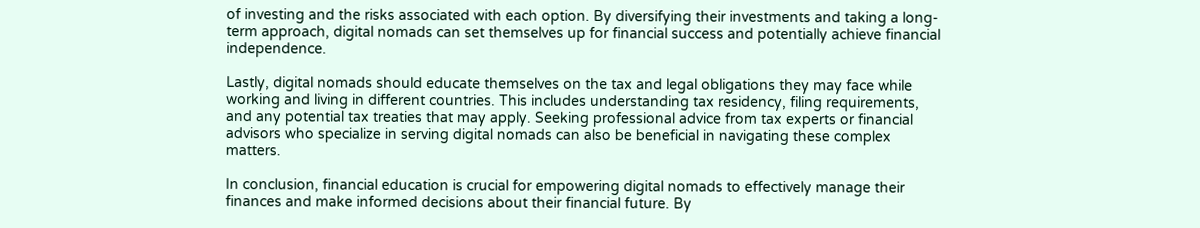of investing and the risks associated with each option. By diversifying their investments and taking a long-term approach, digital nomads can set themselves up for financial success and potentially achieve financial independence.

Lastly, digital nomads should educate themselves on the tax and legal obligations they may face while working and living in different countries. This includes understanding tax residency, filing requirements, and any potential tax treaties that may apply. Seeking professional advice from tax experts or financial advisors who specialize in serving digital nomads can also be beneficial in navigating these complex matters.

In conclusion, financial education is crucial for empowering digital nomads to effectively manage their finances and make informed decisions about their financial future. By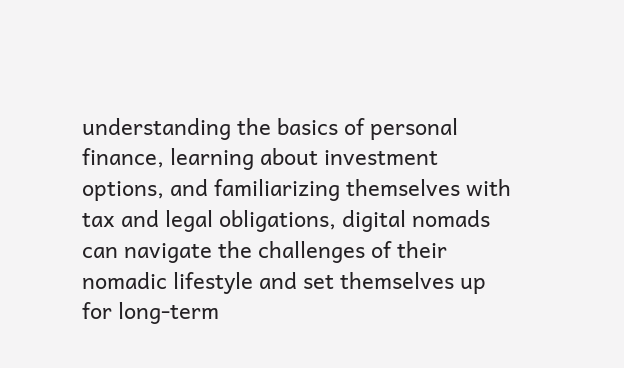understanding the basics of personal finance, learning about investment options, and familiarizing themselves with tax and legal obligations, digital nomads can navigate the challenges of their nomadic lifestyle and set themselves up for long-term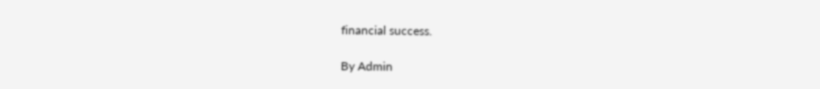financial success.

By Admin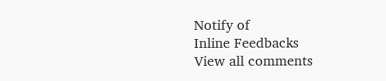Notify of
Inline Feedbacks
View all comments